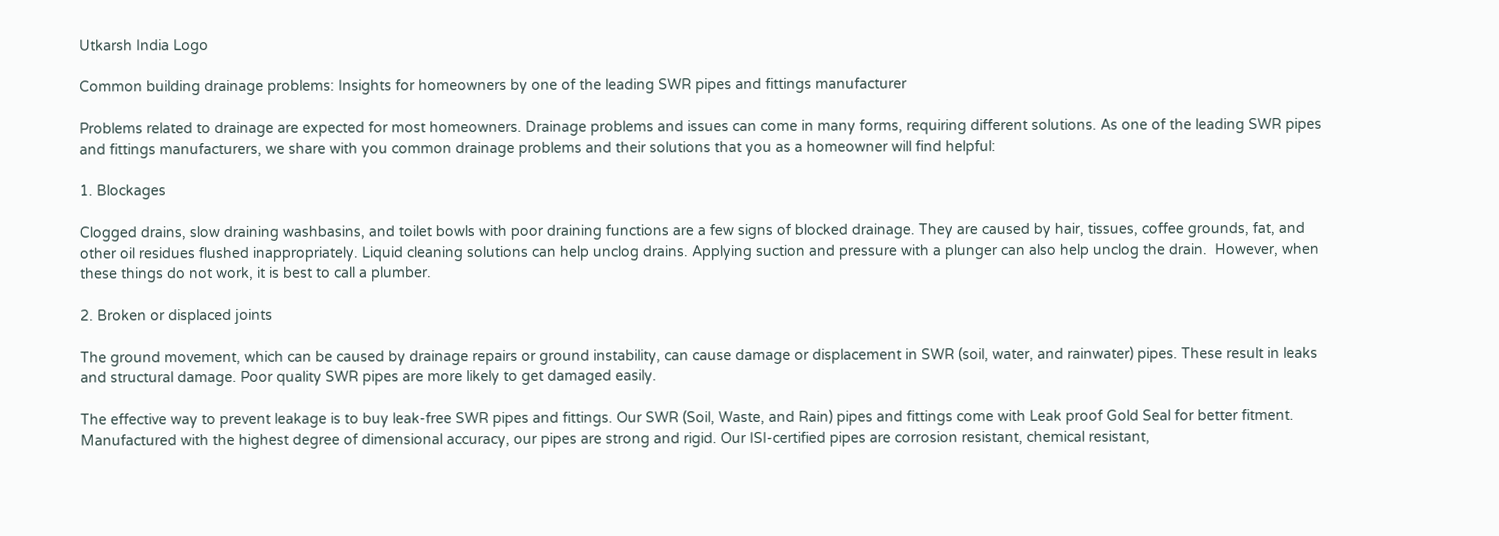Utkarsh India Logo

Common building drainage problems: Insights for homeowners by one of the leading SWR pipes and fittings manufacturer

Problems related to drainage are expected for most homeowners. Drainage problems and issues can come in many forms, requiring different solutions. As one of the leading SWR pipes and fittings manufacturers, we share with you common drainage problems and their solutions that you as a homeowner will find helpful:

1. Blockages

Clogged drains, slow draining washbasins, and toilet bowls with poor draining functions are a few signs of blocked drainage. They are caused by hair, tissues, coffee grounds, fat, and other oil residues flushed inappropriately. Liquid cleaning solutions can help unclog drains. Applying suction and pressure with a plunger can also help unclog the drain.  However, when these things do not work, it is best to call a plumber.

2. Broken or displaced joints

The ground movement, which can be caused by drainage repairs or ground instability, can cause damage or displacement in SWR (soil, water, and rainwater) pipes. These result in leaks and structural damage. Poor quality SWR pipes are more likely to get damaged easily.

The effective way to prevent leakage is to buy leak-free SWR pipes and fittings. Our SWR (Soil, Waste, and Rain) pipes and fittings come with Leak proof Gold Seal for better fitment. Manufactured with the highest degree of dimensional accuracy, our pipes are strong and rigid. Our ISI-certified pipes are corrosion resistant, chemical resistant,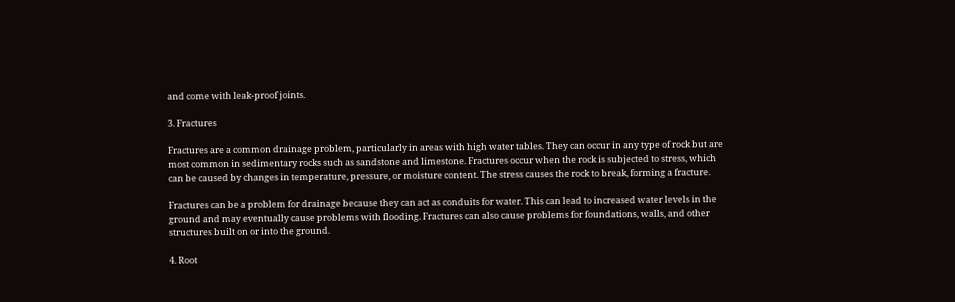and come with leak-proof joints.

3. Fractures

Fractures are a common drainage problem, particularly in areas with high water tables. They can occur in any type of rock but are most common in sedimentary rocks such as sandstone and limestone. Fractures occur when the rock is subjected to stress, which can be caused by changes in temperature, pressure, or moisture content. The stress causes the rock to break, forming a fracture.

Fractures can be a problem for drainage because they can act as conduits for water. This can lead to increased water levels in the ground and may eventually cause problems with flooding. Fractures can also cause problems for foundations, walls, and other structures built on or into the ground.

4. Root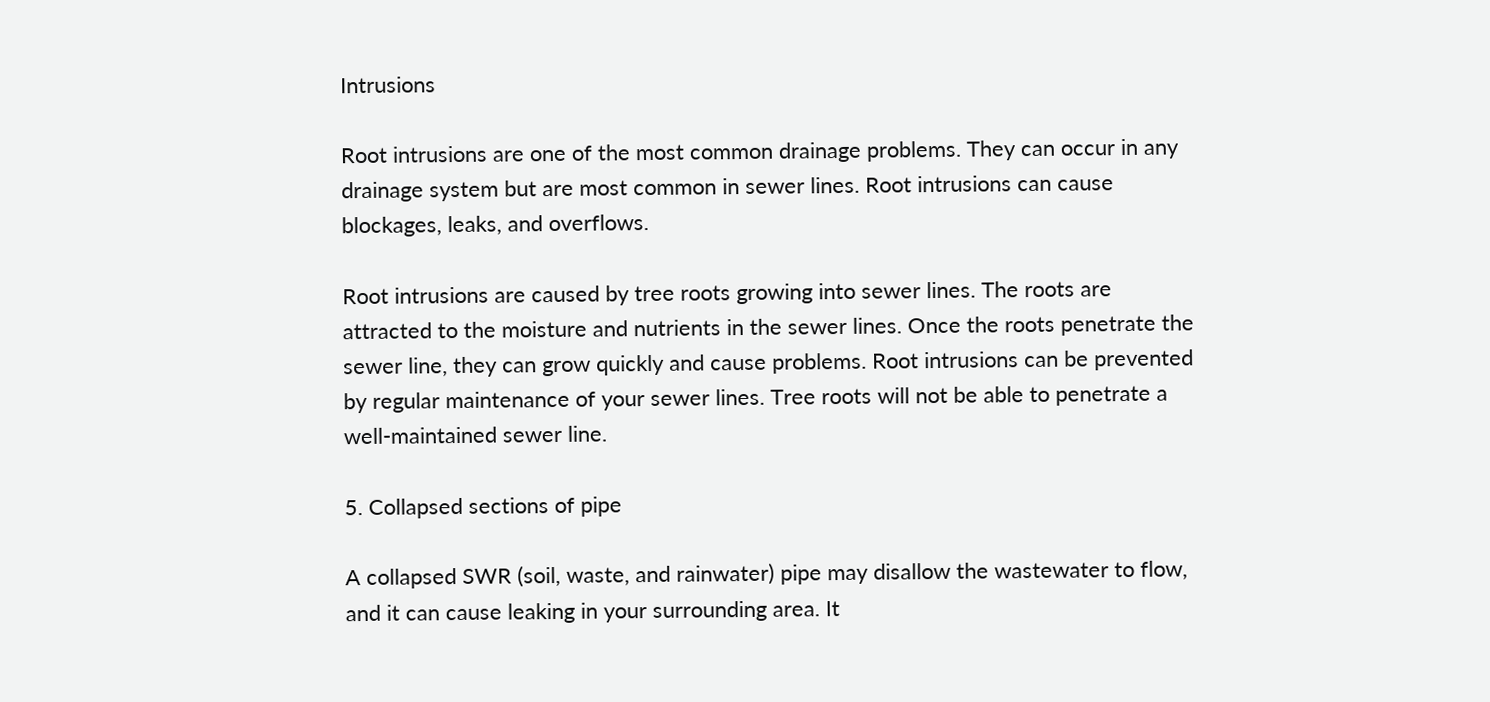Intrusions

Root intrusions are one of the most common drainage problems. They can occur in any drainage system but are most common in sewer lines. Root intrusions can cause blockages, leaks, and overflows.

Root intrusions are caused by tree roots growing into sewer lines. The roots are attracted to the moisture and nutrients in the sewer lines. Once the roots penetrate the sewer line, they can grow quickly and cause problems. Root intrusions can be prevented by regular maintenance of your sewer lines. Tree roots will not be able to penetrate a well-maintained sewer line.

5. Collapsed sections of pipe

A collapsed SWR (soil, waste, and rainwater) pipe may disallow the wastewater to flow, and it can cause leaking in your surrounding area. It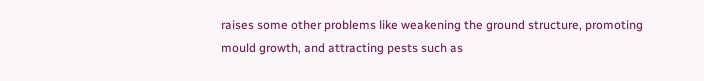raises some other problems like weakening the ground structure, promoting mould growth, and attracting pests such as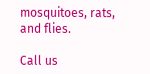mosquitoes, rats, and flies.

Call us